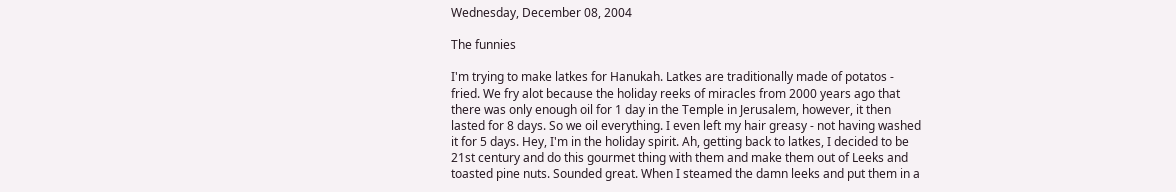Wednesday, December 08, 2004

The funnies

I'm trying to make latkes for Hanukah. Latkes are traditionally made of potatos - fried. We fry alot because the holiday reeks of miracles from 2000 years ago that there was only enough oil for 1 day in the Temple in Jerusalem, however, it then lasted for 8 days. So we oil everything. I even left my hair greasy - not having washed it for 5 days. Hey, I'm in the holiday spirit. Ah, getting back to latkes, I decided to be 21st century and do this gourmet thing with them and make them out of Leeks and toasted pine nuts. Sounded great. When I steamed the damn leeks and put them in a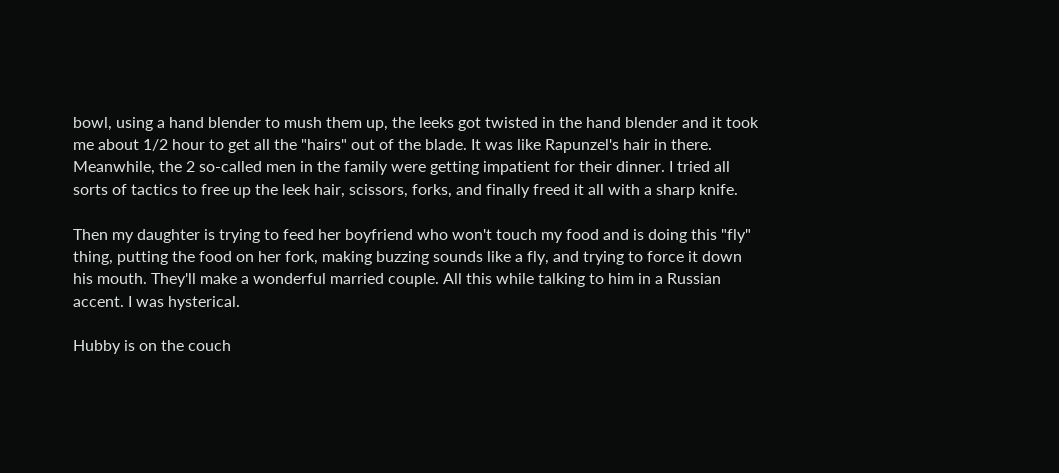bowl, using a hand blender to mush them up, the leeks got twisted in the hand blender and it took me about 1/2 hour to get all the "hairs" out of the blade. It was like Rapunzel's hair in there. Meanwhile, the 2 so-called men in the family were getting impatient for their dinner. I tried all sorts of tactics to free up the leek hair, scissors, forks, and finally freed it all with a sharp knife.

Then my daughter is trying to feed her boyfriend who won't touch my food and is doing this "fly" thing, putting the food on her fork, making buzzing sounds like a fly, and trying to force it down his mouth. They'll make a wonderful married couple. All this while talking to him in a Russian accent. I was hysterical.

Hubby is on the couch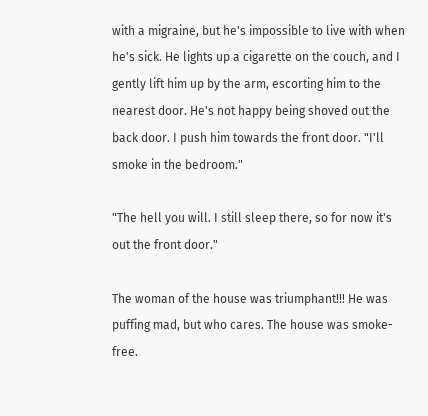with a migraine, but he's impossible to live with when he's sick. He lights up a cigarette on the couch, and I gently lift him up by the arm, escorting him to the nearest door. He's not happy being shoved out the back door. I push him towards the front door. "I'll smoke in the bedroom."

"The hell you will. I still sleep there, so for now it's out the front door."

The woman of the house was triumphant!!! He was puffing mad, but who cares. The house was smoke-free.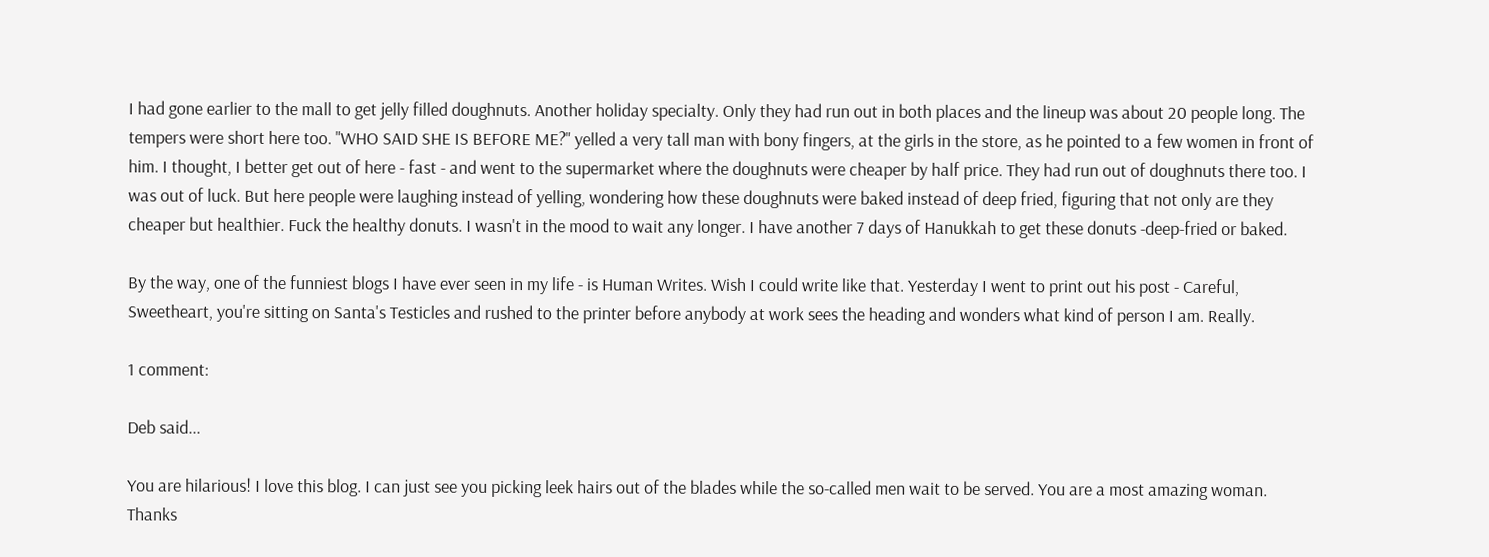I had gone earlier to the mall to get jelly filled doughnuts. Another holiday specialty. Only they had run out in both places and the lineup was about 20 people long. The tempers were short here too. "WHO SAID SHE IS BEFORE ME?" yelled a very tall man with bony fingers, at the girls in the store, as he pointed to a few women in front of him. I thought, I better get out of here - fast - and went to the supermarket where the doughnuts were cheaper by half price. They had run out of doughnuts there too. I was out of luck. But here people were laughing instead of yelling, wondering how these doughnuts were baked instead of deep fried, figuring that not only are they cheaper but healthier. Fuck the healthy donuts. I wasn't in the mood to wait any longer. I have another 7 days of Hanukkah to get these donuts -deep-fried or baked.

By the way, one of the funniest blogs I have ever seen in my life - is Human Writes. Wish I could write like that. Yesterday I went to print out his post - Careful, Sweetheart, you're sitting on Santa's Testicles and rushed to the printer before anybody at work sees the heading and wonders what kind of person I am. Really.

1 comment:

Deb said...

You are hilarious! I love this blog. I can just see you picking leek hairs out of the blades while the so-called men wait to be served. You are a most amazing woman. Thanks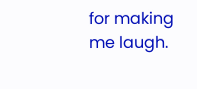for making me laugh.